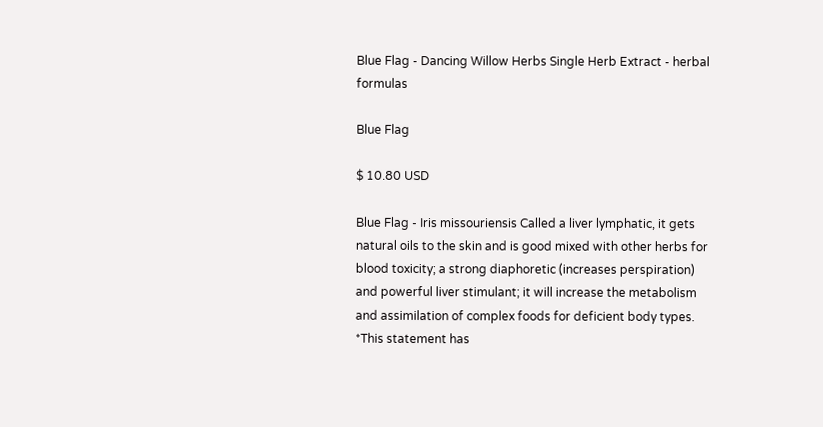Blue Flag - Dancing Willow Herbs Single Herb Extract - herbal formulas

Blue Flag

$ 10.80 USD

Blue Flag - Iris missouriensis Called a liver lymphatic, it gets natural oils to the skin and is good mixed with other herbs for blood toxicity; a strong diaphoretic (increases perspiration) and powerful liver stimulant; it will increase the metabolism and assimilation of complex foods for deficient body types. *This statement has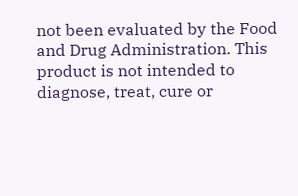not been evaluated by the Food and Drug Administration. This product is not intended to diagnose, treat, cure or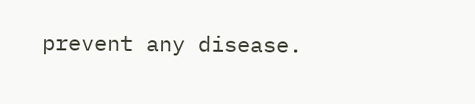prevent any disease.